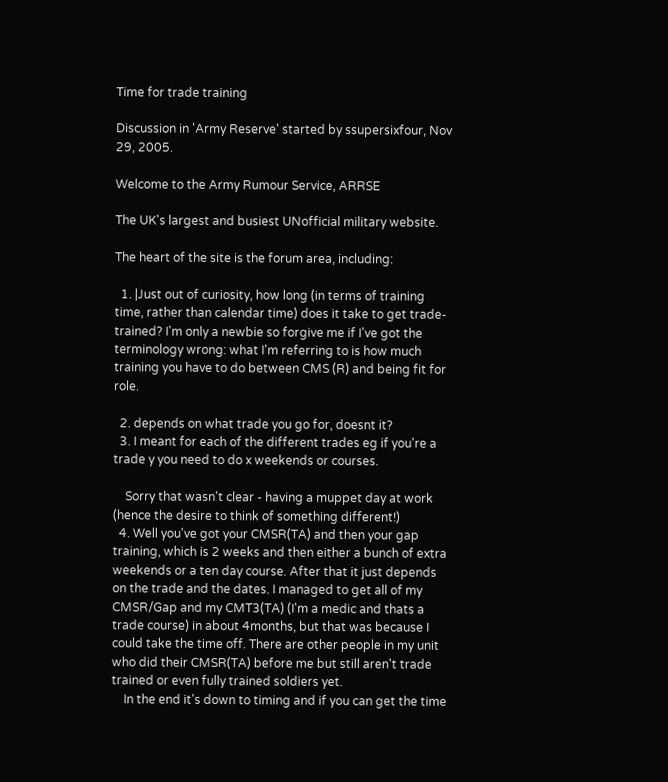Time for trade training

Discussion in 'Army Reserve' started by ssupersixfour, Nov 29, 2005.

Welcome to the Army Rumour Service, ARRSE

The UK's largest and busiest UNofficial military website.

The heart of the site is the forum area, including:

  1. |Just out of curiosity, how long (in terms of training time, rather than calendar time) does it take to get trade-trained? I'm only a newbie so forgive me if I've got the terminology wrong: what I'm referring to is how much training you have to do between CMS (R) and being fit for role.

  2. depends on what trade you go for, doesnt it?
  3. I meant for each of the different trades eg if you're a trade y you need to do x weekends or courses.

    Sorry that wasn't clear - having a muppet day at work (hence the desire to think of something different!)
  4. Well you've got your CMSR(TA) and then your gap training, which is 2 weeks and then either a bunch of extra weekends or a ten day course. After that it just depends on the trade and the dates. I managed to get all of my CMSR/Gap and my CMT3(TA) (I'm a medic and thats a trade course) in about 4months, but that was because I could take the time off. There are other people in my unit who did their CMSR(TA) before me but still aren't trade trained or even fully trained soldiers yet.
    In the end it's down to timing and if you can get the time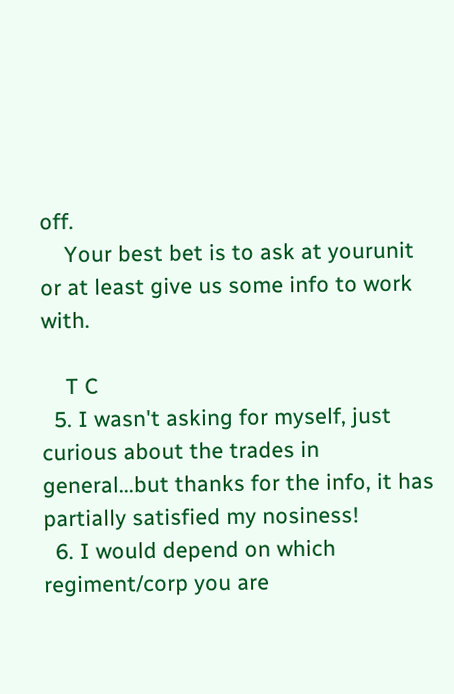off.
    Your best bet is to ask at yourunit or at least give us some info to work with.

    T C
  5. I wasn't asking for myself, just curious about the trades in general...but thanks for the info, it has partially satisfied my nosiness!
  6. I would depend on which regiment/corp you are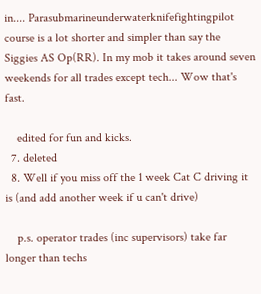in.... Parasubmarineunderwaterknifefightingpilot course is a lot shorter and simpler than say the Siggies AS Op(RR). In my mob it takes around seven weekends for all trades except tech... Wow that's fast.

    edited for fun and kicks.
  7. deleted
  8. Well if you miss off the 1 week Cat C driving it is (and add another week if u can't drive)

    p.s. operator trades (inc supervisors) take far longer than techs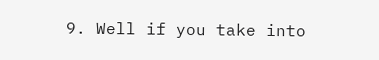9. Well if you take into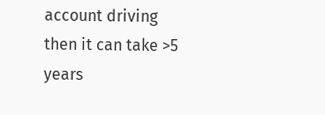account driving then it can take >5 years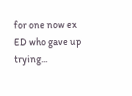for one now ex ED who gave up trying...